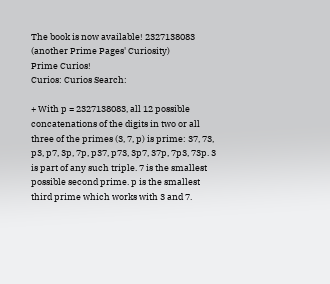The book is now available! 2327138083
(another Prime Pages' Curiosity)
Prime Curios!
Curios: Curios Search:

+ With p = 2327138083, all 12 possible concatenations of the digits in two or all three of the primes (3, 7, p) is prime: 37, 73, p3, p7, 3p, 7p, p37, p73, 3p7, 37p, 7p3, 73p. 3 is part of any such triple. 7 is the smallest possible second prime. p is the smallest third prime which works with 3 and 7.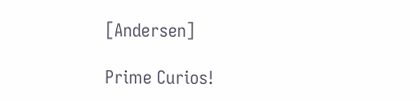[Andersen]

Prime Curios!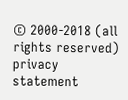© 2000-2018 (all rights reserved)  privacy statement